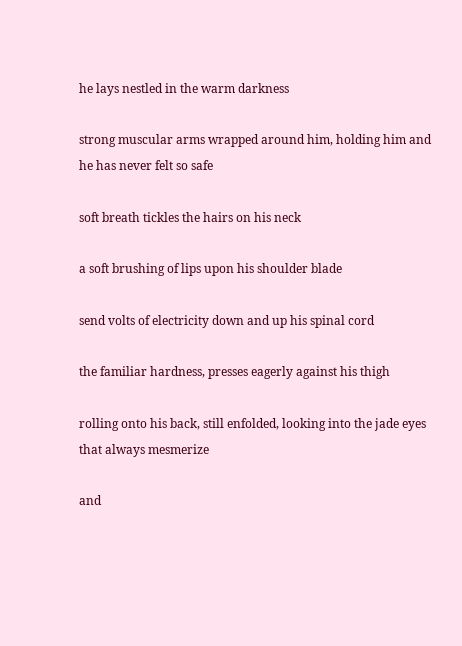he lays nestled in the warm darkness

strong muscular arms wrapped around him, holding him and he has never felt so safe

soft breath tickles the hairs on his neck

a soft brushing of lips upon his shoulder blade

send volts of electricity down and up his spinal cord

the familiar hardness, presses eagerly against his thigh

rolling onto his back, still enfolded, looking into the jade eyes that always mesmerize

and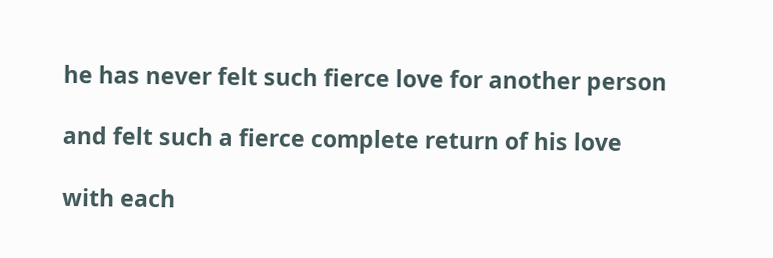he has never felt such fierce love for another person

and felt such a fierce complete return of his love

with each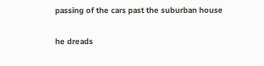passing of the cars past the suburban house

he dreads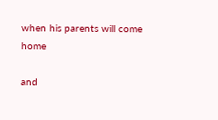when his parents will come home

and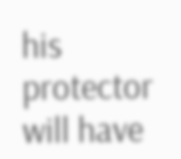his protector will have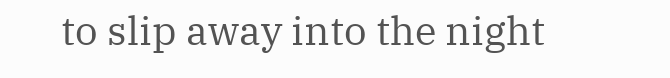to slip away into the night